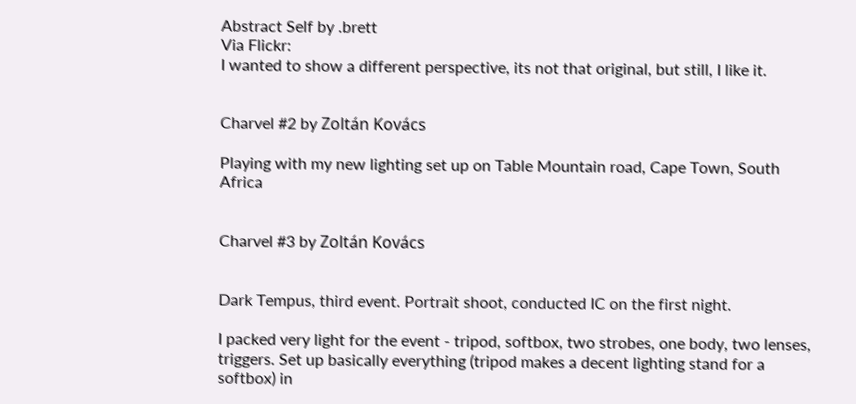Abstract Self by .brett
Via Flickr:
I wanted to show a different perspective, its not that original, but still, I like it.


Charvel #2 by Zoltán Kovács

Playing with my new lighting set up on Table Mountain road, Cape Town, South Africa


Charvel #3 by Zoltán Kovács


Dark Tempus, third event. Portrait shoot, conducted IC on the first night.

I packed very light for the event - tripod, softbox, two strobes, one body, two lenses, triggers. Set up basically everything (tripod makes a decent lighting stand for a softbox) in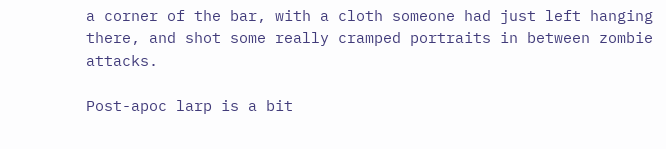a corner of the bar, with a cloth someone had just left hanging there, and shot some really cramped portraits in between zombie attacks.

Post-apoc larp is a bit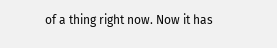of a thing right now. Now it has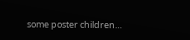some poster children…